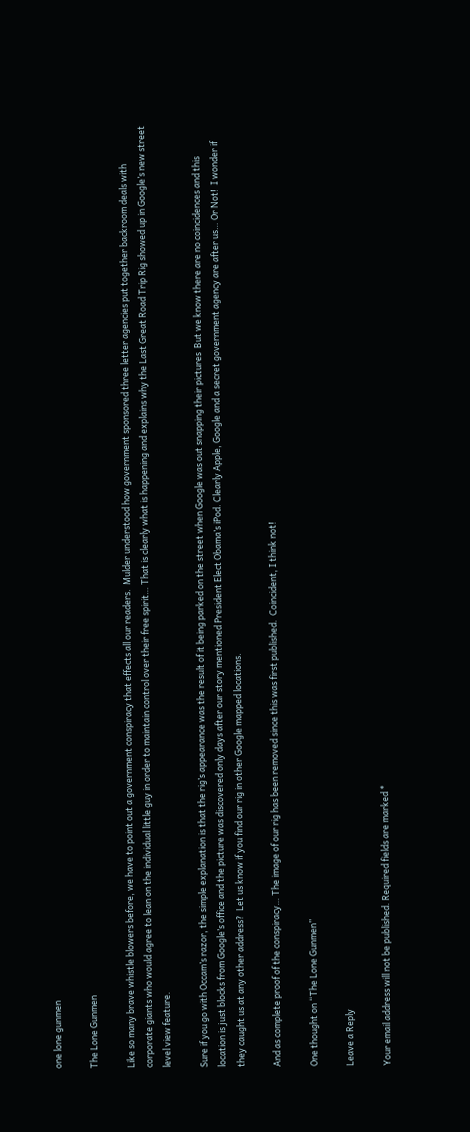one lone gunmen

The Lone Gunmen

Like so many brave whistle blowers before, we have to point out a government conspiracy that effects all our readers.  Mulder understood how government sponsored three letter agencies put together backroom deals with corporate giants who would agree to lean on the individual little guy in order to maintain control over their free spirit… That is clearly what is happening and explains why the Last Great Road Trip Rig showed up in Google’s new street level view feature.

Sure if you go with Occam’s razor, the simple explanation is that the rig’s appearance was the result of it being parked on the street when Google was out snapping their pictures  But we know there are no coincidences and this location is just blocks from Google’s office and the picture was discovered only days after our story mentioned President Elect Obama’s iPod. Clearly Apple, Google and a secret government agency are after us… Or Not!  I wonder if they caught us at any other address?  Let us know if you find our rig in other Google mapped locations.

And as complete proof of the conspiracy… The image of our rig has been removed since this was first published.  Coincident, I think not!

One thought on “The Lone Gunmen”

Leave a Reply

Your email address will not be published. Required fields are marked *